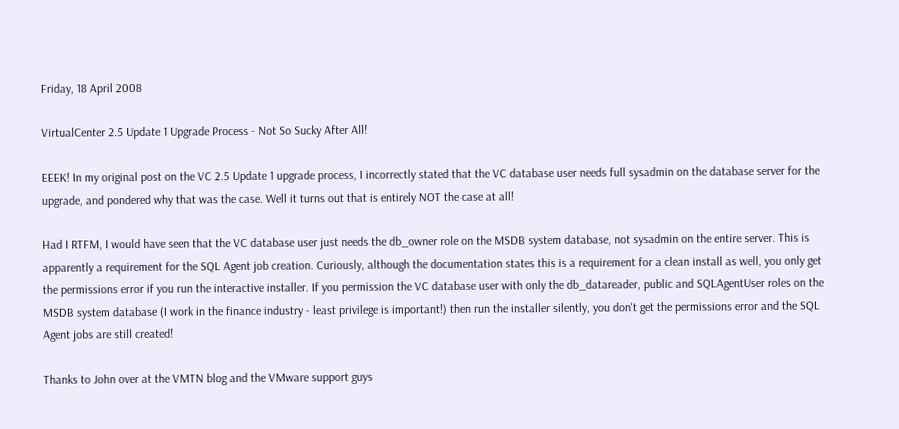Friday, 18 April 2008

VirtualCenter 2.5 Update 1 Upgrade Process - Not So Sucky After All!

EEEK! In my original post on the VC 2.5 Update 1 upgrade process, I incorrectly stated that the VC database user needs full sysadmin on the database server for the upgrade, and pondered why that was the case. Well it turns out that is entirely NOT the case at all!

Had I RTFM, I would have seen that the VC database user just needs the db_owner role on the MSDB system database, not sysadmin on the entire server. This is apparently a requirement for the SQL Agent job creation. Curiously, although the documentation states this is a requirement for a clean install as well, you only get the permissions error if you run the interactive installer. If you permission the VC database user with only the db_datareader, public and SQLAgentUser roles on the MSDB system database (I work in the finance industry - least privilege is important!) then run the installer silently, you don't get the permissions error and the SQL Agent jobs are still created!

Thanks to John over at the VMTN blog and the VMware support guys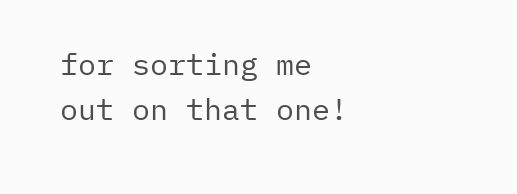for sorting me out on that one!